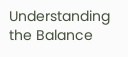Understanding the Balance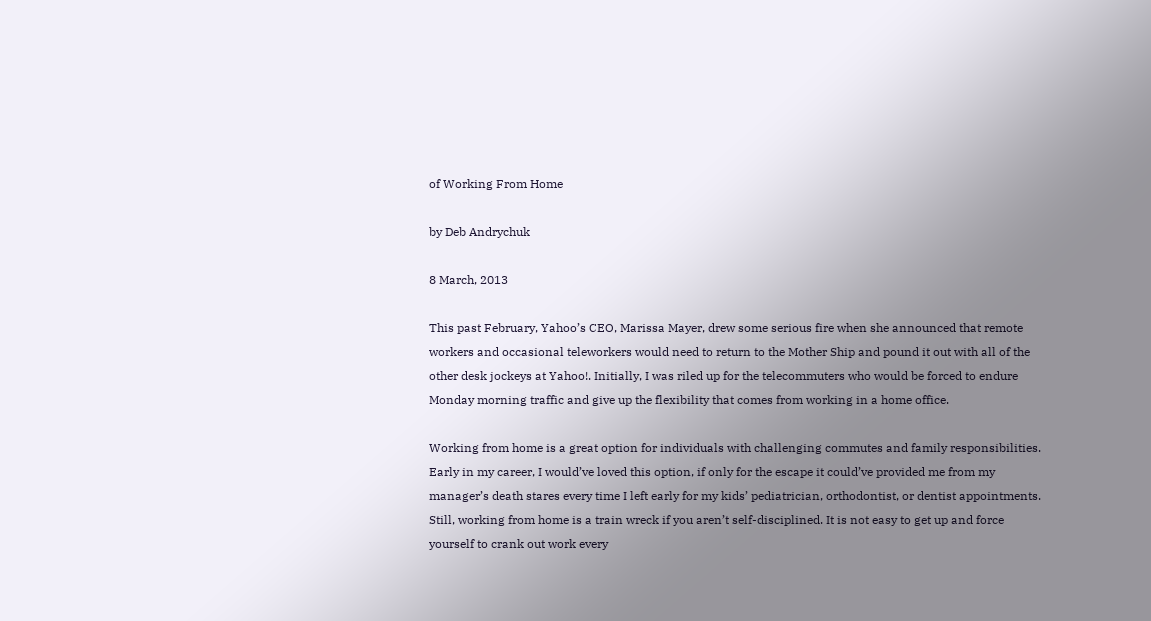of Working From Home

by Deb Andrychuk

8 March, 2013

This past February, Yahoo’s CEO, Marissa Mayer, drew some serious fire when she announced that remote workers and occasional teleworkers would need to return to the Mother Ship and pound it out with all of the other desk jockeys at Yahoo!. Initially, I was riled up for the telecommuters who would be forced to endure Monday morning traffic and give up the flexibility that comes from working in a home office.

Working from home is a great option for individuals with challenging commutes and family responsibilities. Early in my career, I would’ve loved this option, if only for the escape it could’ve provided me from my manager’s death stares every time I left early for my kids’ pediatrician, orthodontist, or dentist appointments. Still, working from home is a train wreck if you aren’t self-disciplined. It is not easy to get up and force yourself to crank out work every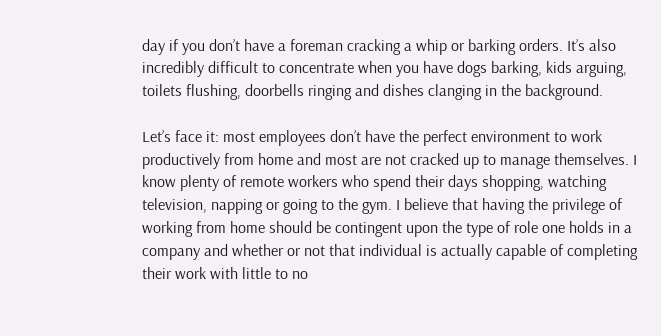day if you don’t have a foreman cracking a whip or barking orders. It’s also incredibly difficult to concentrate when you have dogs barking, kids arguing, toilets flushing, doorbells ringing and dishes clanging in the background.

Let’s face it: most employees don’t have the perfect environment to work productively from home and most are not cracked up to manage themselves. I know plenty of remote workers who spend their days shopping, watching television, napping or going to the gym. I believe that having the privilege of working from home should be contingent upon the type of role one holds in a company and whether or not that individual is actually capable of completing their work with little to no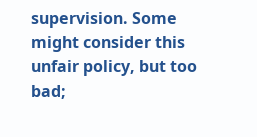supervision. Some might consider this unfair policy, but too bad;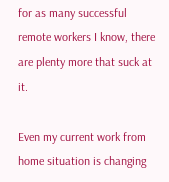for as many successful remote workers I know, there are plenty more that suck at it.

Even my current work from home situation is changing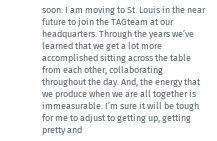soon. I am moving to St. Louis in the near future to join the TAGteam at our headquarters. Through the years we’ve learned that we get a lot more accomplished sitting across the table from each other, collaborating throughout the day. And, the energy that we produce when we are all together is immeasurable. I’m sure it will be tough for me to adjust to getting up, getting pretty and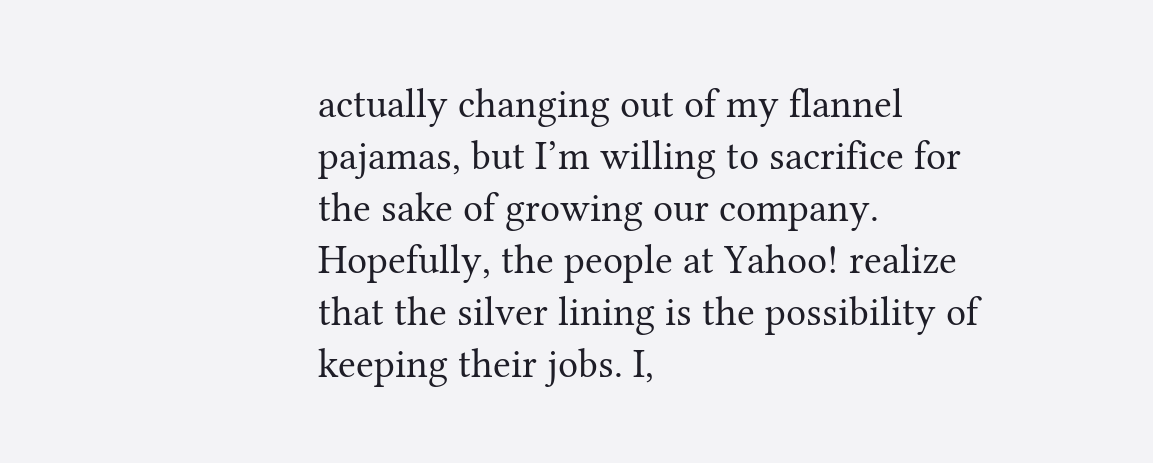actually changing out of my flannel pajamas, but I’m willing to sacrifice for the sake of growing our company. Hopefully, the people at Yahoo! realize that the silver lining is the possibility of keeping their jobs. I,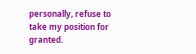personally, refuse to take my position for granted.